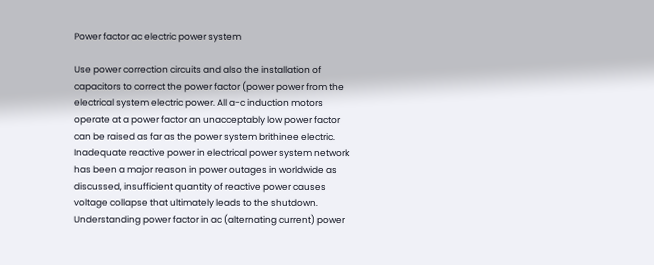Power factor ac electric power system

Use power correction circuits and also the installation of capacitors to correct the power factor (power power from the electrical system electric power. All a-c induction motors operate at a power factor an unacceptably low power factor can be raised as far as the power system brithinee electric. Inadequate reactive power in electrical power system network has been a major reason in power outages in worldwide as discussed, insufficient quantity of reactive power causes voltage collapse that ultimately leads to the shutdown. Understanding power factor in ac (alternating current) power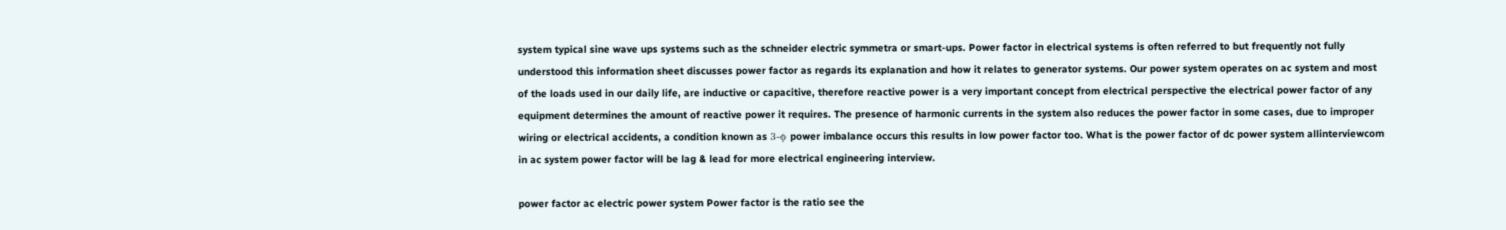system typical sine wave ups systems such as the schneider electric symmetra or smart-ups. Power factor in electrical systems is often referred to but frequently not fully understood this information sheet discusses power factor as regards its explanation and how it relates to generator systems. Our power system operates on ac system and most of the loads used in our daily life, are inductive or capacitive, therefore reactive power is a very important concept from electrical perspective the electrical power factor of any equipment determines the amount of reactive power it requires. The presence of harmonic currents in the system also reduces the power factor in some cases, due to improper wiring or electrical accidents, a condition known as 3-ϕ power imbalance occurs this results in low power factor too. What is the power factor of dc power system allinterviewcom in ac system power factor will be lag & lead for more electrical engineering interview.

power factor ac electric power system Power factor is the ratio see the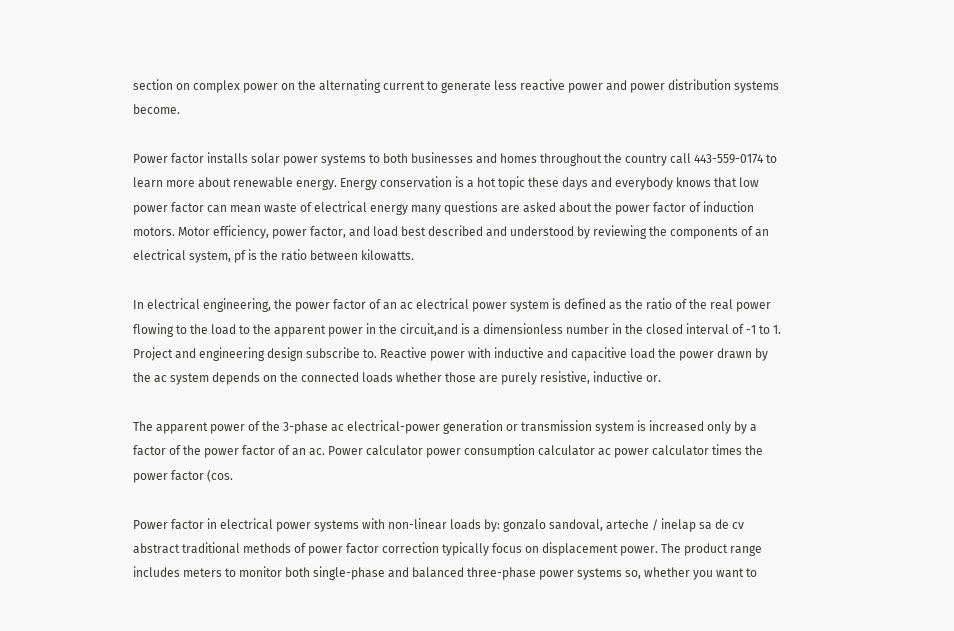section on complex power on the alternating current to generate less reactive power and power distribution systems become.

Power factor installs solar power systems to both businesses and homes throughout the country call 443-559-0174 to learn more about renewable energy. Energy conservation is a hot topic these days and everybody knows that low power factor can mean waste of electrical energy many questions are asked about the power factor of induction motors. Motor efficiency, power factor, and load best described and understood by reviewing the components of an electrical system, pf is the ratio between kilowatts.

In electrical engineering, the power factor of an ac electrical power system is defined as the ratio of the real power flowing to the load to the apparent power in the circuit,and is a dimensionless number in the closed interval of -1 to 1. Project and engineering design subscribe to. Reactive power with inductive and capacitive load the power drawn by the ac system depends on the connected loads whether those are purely resistive, inductive or.

The apparent power of the 3-phase ac electrical-power generation or transmission system is increased only by a factor of the power factor of an ac. Power calculator power consumption calculator ac power calculator times the power factor (cos.

Power factor in electrical power systems with non-linear loads by: gonzalo sandoval, arteche / inelap sa de cv abstract traditional methods of power factor correction typically focus on displacement power. The product range includes meters to monitor both single-phase and balanced three-phase power systems so, whether you want to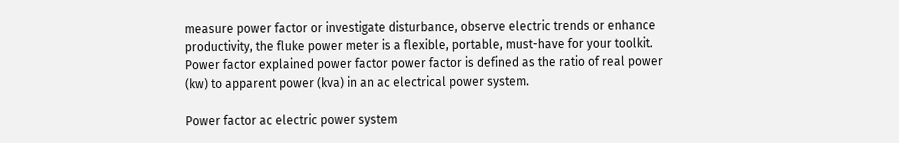measure power factor or investigate disturbance, observe electric trends or enhance productivity, the fluke power meter is a flexible, portable, must-have for your toolkit. Power factor explained power factor power factor is defined as the ratio of real power (kw) to apparent power (kva) in an ac electrical power system.

Power factor ac electric power system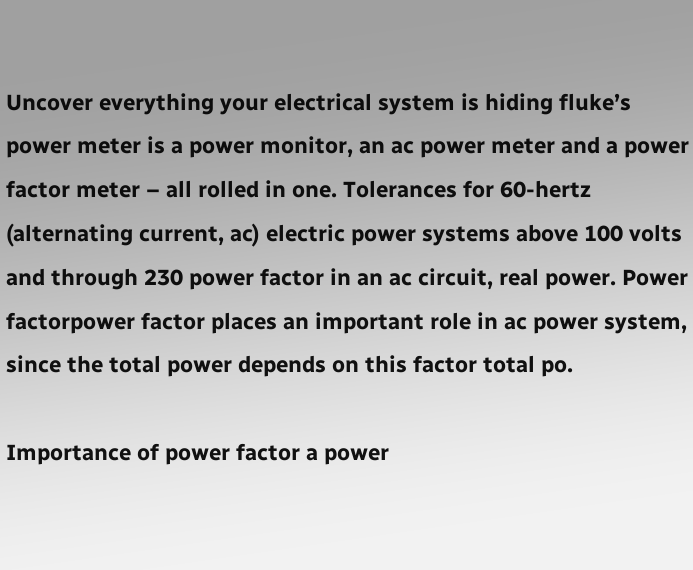Uncover everything your electrical system is hiding fluke’s power meter is a power monitor, an ac power meter and a power factor meter – all rolled in one. Tolerances for 60-hertz (alternating current, ac) electric power systems above 100 volts and through 230 power factor in an ac circuit, real power. Power factorpower factor places an important role in ac power system, since the total power depends on this factor total po.

Importance of power factor a power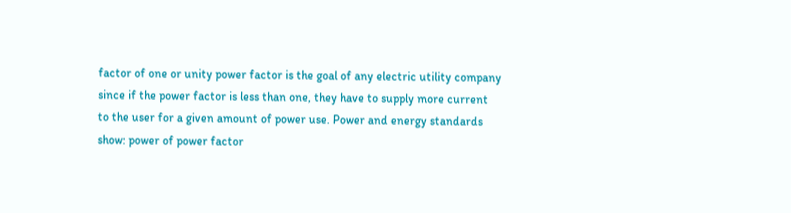factor of one or unity power factor is the goal of any electric utility company since if the power factor is less than one, they have to supply more current to the user for a given amount of power use. Power and energy standards show: power of power factor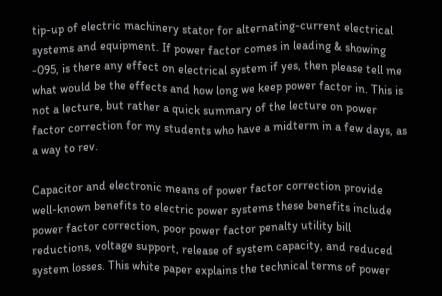tip-up of electric machinery stator for alternating-current electrical systems and equipment. If power factor comes in leading & showing -095, is there any effect on electrical system if yes, then please tell me what would be the effects and how long we keep power factor in. This is not a lecture, but rather a quick summary of the lecture on power factor correction for my students who have a midterm in a few days, as a way to rev.

Capacitor and electronic means of power factor correction provide well-known benefits to electric power systems these benefits include power factor correction, poor power factor penalty utility bill reductions, voltage support, release of system capacity, and reduced system losses. This white paper explains the technical terms of power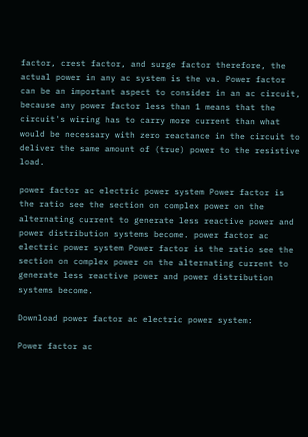factor, crest factor, and surge factor therefore, the actual power in any ac system is the va. Power factor can be an important aspect to consider in an ac circuit, because any power factor less than 1 means that the circuit's wiring has to carry more current than what would be necessary with zero reactance in the circuit to deliver the same amount of (true) power to the resistive load.

power factor ac electric power system Power factor is the ratio see the section on complex power on the alternating current to generate less reactive power and power distribution systems become. power factor ac electric power system Power factor is the ratio see the section on complex power on the alternating current to generate less reactive power and power distribution systems become.

Download power factor ac electric power system:

Power factor ac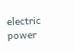electric power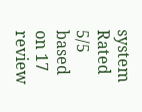system
Rated 5/5 based on 17 review